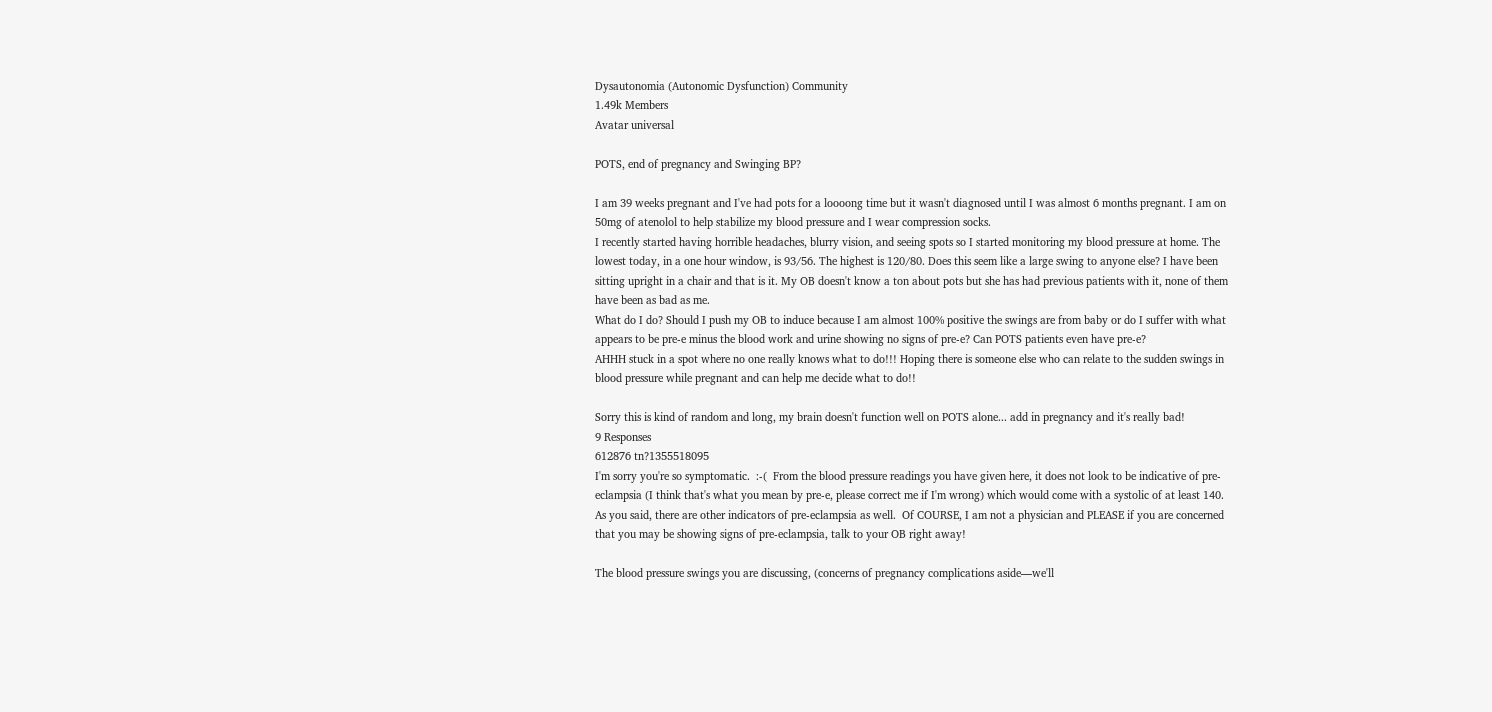Dysautonomia (Autonomic Dysfunction) Community
1.49k Members
Avatar universal

POTS, end of pregnancy and Swinging BP?

I am 39 weeks pregnant and I've had pots for a loooong time but it wasn't diagnosed until I was almost 6 months pregnant. I am on 50mg of atenolol to help stabilize my blood pressure and I wear compression socks.
I recently started having horrible headaches, blurry vision, and seeing spots so I started monitoring my blood pressure at home. The lowest today, in a one hour window, is 93/56. The highest is 120/80. Does this seem like a large swing to anyone else? I have been sitting upright in a chair and that is it. My OB doesn't know a ton about pots but she has had previous patients with it, none of them have been as bad as me.
What do I do? Should I push my OB to induce because I am almost 100% positive the swings are from baby or do I suffer with what appears to be pre-e minus the blood work and urine showing no signs of pre-e? Can POTS patients even have pre-e?
AHHH stuck in a spot where no one really knows what to do!!! Hoping there is someone else who can relate to the sudden swings in blood pressure while pregnant and can help me decide what to do!!

Sorry this is kind of random and long, my brain doesn't function well on POTS alone... add in pregnancy and it's really bad!
9 Responses
612876 tn?1355518095
I'm sorry you're so symptomatic.  :-(  From the blood pressure readings you have given here, it does not look to be indicative of pre-eclampsia (I think that's what you mean by pre-e, please correct me if I'm wrong) which would come with a systolic of at least 140.  As you said, there are other indicators of pre-eclampsia as well.  Of COURSE, I am not a physician and PLEASE if you are concerned that you may be showing signs of pre-eclampsia, talk to your OB right away!

The blood pressure swings you are discussing, (concerns of pregnancy complications aside—we'll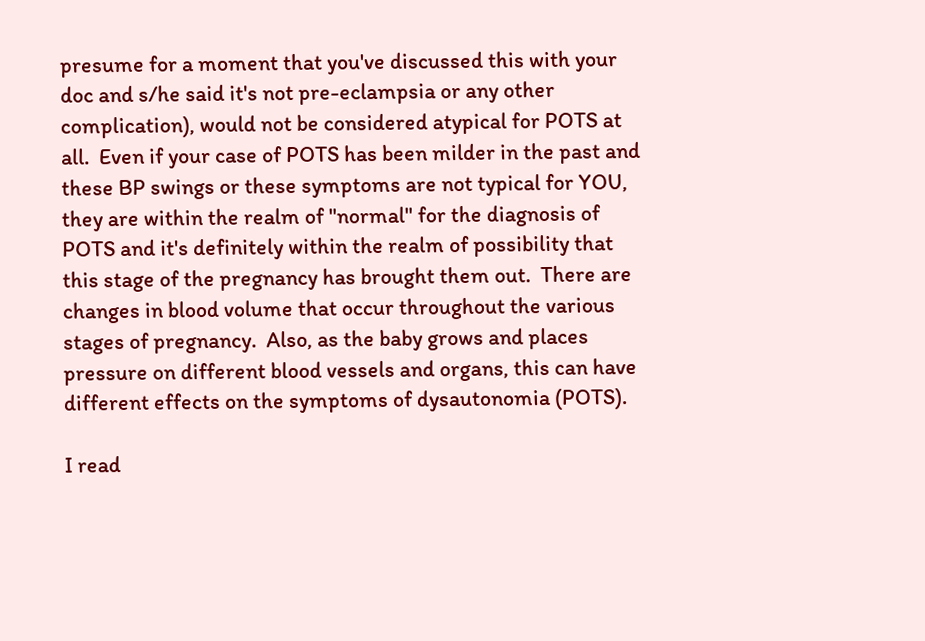presume for a moment that you've discussed this with your doc and s/he said it's not pre-eclampsia or any other complication), would not be considered atypical for POTS at all.  Even if your case of POTS has been milder in the past and these BP swings or these symptoms are not typical for YOU, they are within the realm of "normal" for the diagnosis of POTS and it's definitely within the realm of possibility that this stage of the pregnancy has brought them out.  There are changes in blood volume that occur throughout the various stages of pregnancy.  Also, as the baby grows and places pressure on different blood vessels and organs, this can have different effects on the symptoms of dysautonomia (POTS).

I read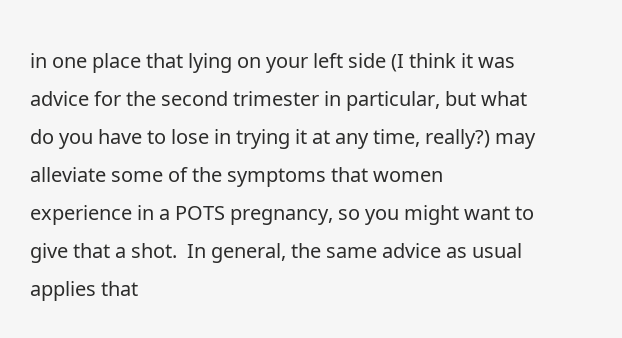in one place that lying on your left side (I think it was advice for the second trimester in particular, but what do you have to lose in trying it at any time, really?) may alleviate some of the symptoms that women experience in a POTS pregnancy, so you might want to give that a shot.  In general, the same advice as usual applies that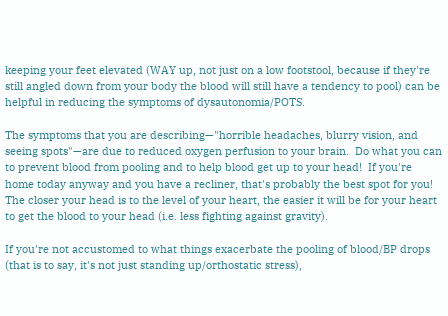keeping your feet elevated (WAY up, not just on a low footstool, because if they're still angled down from your body the blood will still have a tendency to pool) can be helpful in reducing the symptoms of dysautonomia/POTS.

The symptoms that you are describing—"horrible headaches, blurry vision, and seeing spots"—are due to reduced oxygen perfusion to your brain.  Do what you can to prevent blood from pooling and to help blood get up to your head!  If you're home today anyway and you have a recliner, that's probably the best spot for you!  The closer your head is to the level of your heart, the easier it will be for your heart to get the blood to your head (i.e. less fighting against gravity).

If you're not accustomed to what things exacerbate the pooling of blood/BP drops (that is to say, it's not just standing up/orthostatic stress),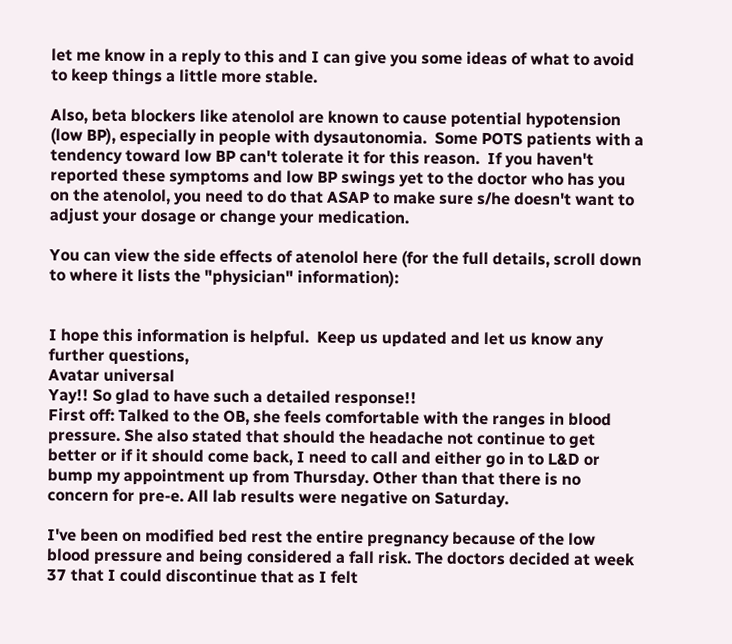let me know in a reply to this and I can give you some ideas of what to avoid to keep things a little more stable.

Also, beta blockers like atenolol are known to cause potential hypotension (low BP), especially in people with dysautonomia.  Some POTS patients with a tendency toward low BP can't tolerate it for this reason.  If you haven't reported these symptoms and low BP swings yet to the doctor who has you on the atenolol, you need to do that ASAP to make sure s/he doesn't want to adjust your dosage or change your medication.

You can view the side effects of atenolol here (for the full details, scroll down to where it lists the "physician" information):


I hope this information is helpful.  Keep us updated and let us know any further questions,
Avatar universal
Yay!! So glad to have such a detailed response!!
First off: Talked to the OB, she feels comfortable with the ranges in blood pressure. She also stated that should the headache not continue to get better or if it should come back, I need to call and either go in to L&D or bump my appointment up from Thursday. Other than that there is no concern for pre-e. All lab results were negative on Saturday.

I've been on modified bed rest the entire pregnancy because of the low blood pressure and being considered a fall risk. The doctors decided at week 37 that I could discontinue that as I felt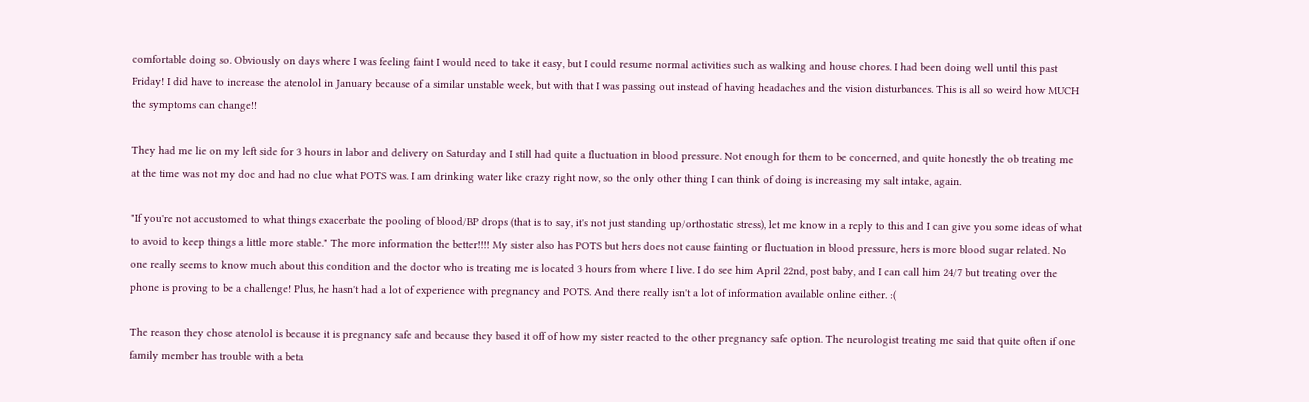comfortable doing so. Obviously on days where I was feeling faint I would need to take it easy, but I could resume normal activities such as walking and house chores. I had been doing well until this past Friday! I did have to increase the atenolol in January because of a similar unstable week, but with that I was passing out instead of having headaches and the vision disturbances. This is all so weird how MUCH the symptoms can change!!

They had me lie on my left side for 3 hours in labor and delivery on Saturday and I still had quite a fluctuation in blood pressure. Not enough for them to be concerned, and quite honestly the ob treating me at the time was not my doc and had no clue what POTS was. I am drinking water like crazy right now, so the only other thing I can think of doing is increasing my salt intake, again.

"If you're not accustomed to what things exacerbate the pooling of blood/BP drops (that is to say, it's not just standing up/orthostatic stress), let me know in a reply to this and I can give you some ideas of what to avoid to keep things a little more stable." The more information the better!!!! My sister also has POTS but hers does not cause fainting or fluctuation in blood pressure, hers is more blood sugar related. No one really seems to know much about this condition and the doctor who is treating me is located 3 hours from where I live. I do see him April 22nd, post baby, and I can call him 24/7 but treating over the phone is proving to be a challenge! Plus, he hasn't had a lot of experience with pregnancy and POTS. And there really isn't a lot of information available online either. :(

The reason they chose atenolol is because it is pregnancy safe and because they based it off of how my sister reacted to the other pregnancy safe option. The neurologist treating me said that quite often if one family member has trouble with a beta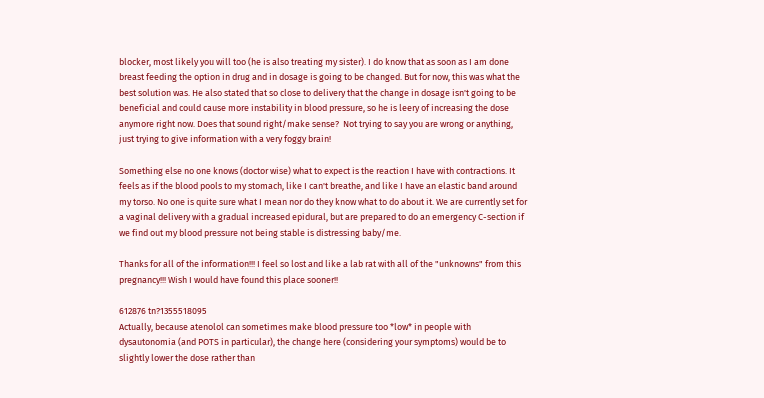blocker, most likely you will too (he is also treating my sister). I do know that as soon as I am done breast feeding the option in drug and in dosage is going to be changed. But for now, this was what the best solution was. He also stated that so close to delivery that the change in dosage isn't going to be beneficial and could cause more instability in blood pressure, so he is leery of increasing the dose anymore right now. Does that sound right/make sense?  Not trying to say you are wrong or anything, just trying to give information with a very foggy brain!

Something else no one knows (doctor wise) what to expect is the reaction I have with contractions. It feels as if the blood pools to my stomach, like I can't breathe, and like I have an elastic band around my torso. No one is quite sure what I mean nor do they know what to do about it. We are currently set for a vaginal delivery with a gradual increased epidural, but are prepared to do an emergency C-section if we find out my blood pressure not being stable is distressing baby/me.

Thanks for all of the information!!! I feel so lost and like a lab rat with all of the "unknowns" from this pregnancy!!! Wish I would have found this place sooner!!

612876 tn?1355518095
Actually, because atenolol can sometimes make blood pressure too *low* in people with dysautonomia (and POTS in particular), the change here (considering your symptoms) would be to slightly lower the dose rather than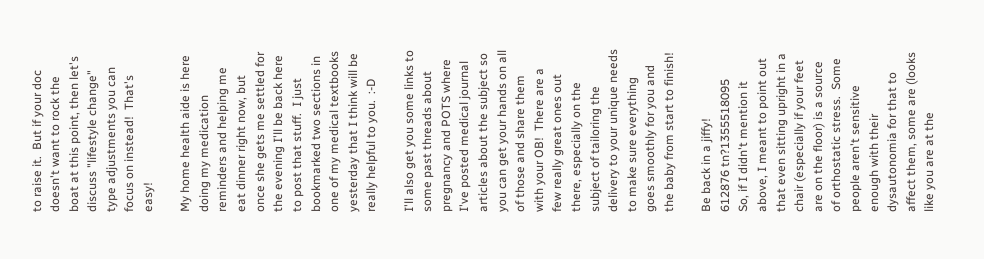to raise it.  But if your doc doesn't want to rock the boat at this point, then let's discuss "lifestyle change" type adjustments you can focus on instead!  That's easy!

My home health aide is here doing my medication reminders and helping me eat dinner right now, but once she gets me settled for the evening I'll be back here to post that stuff.  I just bookmarked two sections in one of my medical textbooks yesterday that I think will be really helpful to you.  :-D

I'll also get you some links to some past threads about pregnancy and POTS where I've posted medical journal articles about the subject so you can get your hands on all of those and share them with your OB!  There are a few really great ones out there, especially on the subject of tailoring the delivery to your unique needs to make sure everything goes smoothly for you and the baby from start to finish!

Be back in a jiffy!
612876 tn?1355518095
So, if I didn't mention it above, I meant to point out that even sitting upright in a chair (especially if your feet are on the floor) is a source of orthostatic stress.  Some people aren't sensitive enough with their dysautonomia for that to affect them, some are (looks like you are at the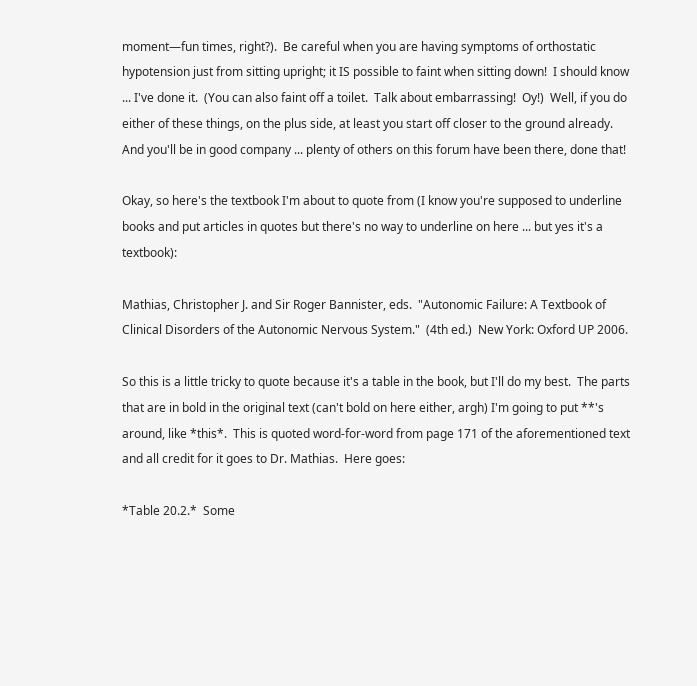moment—fun times, right?).  Be careful when you are having symptoms of orthostatic hypotension just from sitting upright; it IS possible to faint when sitting down!  I should know ... I've done it.  (You can also faint off a toilet.  Talk about embarrassing!  Oy!)  Well, if you do either of these things, on the plus side, at least you start off closer to the ground already.  And you'll be in good company ... plenty of others on this forum have been there, done that!

Okay, so here's the textbook I'm about to quote from (I know you're supposed to underline books and put articles in quotes but there's no way to underline on here ... but yes it's a textbook):

Mathias, Christopher J. and Sir Roger Bannister, eds.  "Autonomic Failure: A Textbook of Clinical Disorders of the Autonomic Nervous System."  (4th ed.)  New York: Oxford UP 2006.

So this is a little tricky to quote because it's a table in the book, but I'll do my best.  The parts that are in bold in the original text (can't bold on here either, argh) I'm going to put **'s around, like *this*.  This is quoted word-for-word from page 171 of the aforementioned text and all credit for it goes to Dr. Mathias.  Here goes:

*Table 20.2.*  Some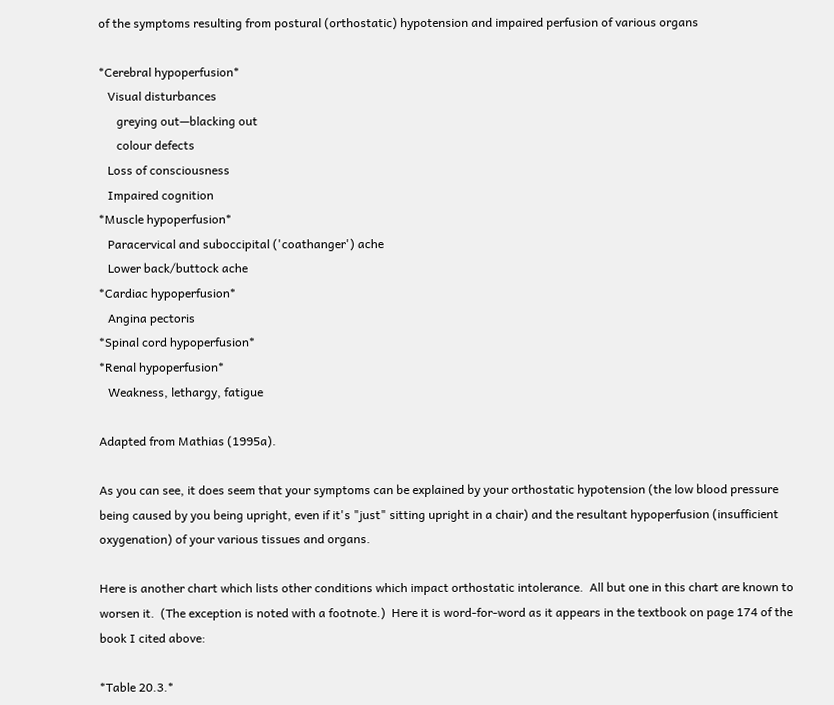of the symptoms resulting from postural (orthostatic) hypotension and impaired perfusion of various organs

*Cerebral hypoperfusion*
   Visual disturbances
      greying out—blacking out
      colour defects
   Loss of consciousness
   Impaired cognition
*Muscle hypoperfusion*
   Paracervical and suboccipital ('coathanger') ache
   Lower back/buttock ache
*Cardiac hypoperfusion*
   Angina pectoris
*Spinal cord hypoperfusion*
*Renal hypoperfusion*
   Weakness, lethargy, fatigue

Adapted from Mathias (1995a).

As you can see, it does seem that your symptoms can be explained by your orthostatic hypotension (the low blood pressure being caused by you being upright, even if it's "just" sitting upright in a chair) and the resultant hypoperfusion (insufficient oxygenation) of your various tissues and organs.

Here is another chart which lists other conditions which impact orthostatic intolerance.  All but one in this chart are known to worsen it.  (The exception is noted with a footnote.)  Here it is word-for-word as it appears in the textbook on page 174 of the book I cited above:

*Table 20.3.*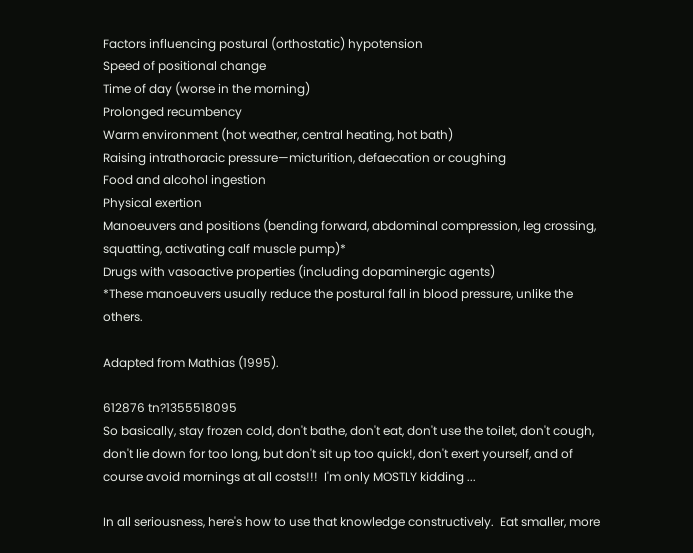Factors influencing postural (orthostatic) hypotension
Speed of positional change
Time of day (worse in the morning)
Prolonged recumbency
Warm environment (hot weather, central heating, hot bath)
Raising intrathoracic pressure—micturition, defaecation or coughing
Food and alcohol ingestion
Physical exertion
Manoeuvers and positions (bending forward, abdominal compression, leg crossing, squatting, activating calf muscle pump)*
Drugs with vasoactive properties (including dopaminergic agents)
*These manoeuvers usually reduce the postural fall in blood pressure, unlike the others.

Adapted from Mathias (1995).

612876 tn?1355518095
So basically, stay frozen cold, don't bathe, don't eat, don't use the toilet, don't cough, don't lie down for too long, but don't sit up too quick!, don't exert yourself, and of course avoid mornings at all costs!!!  I'm only MOSTLY kidding ...

In all seriousness, here's how to use that knowledge constructively.  Eat smaller, more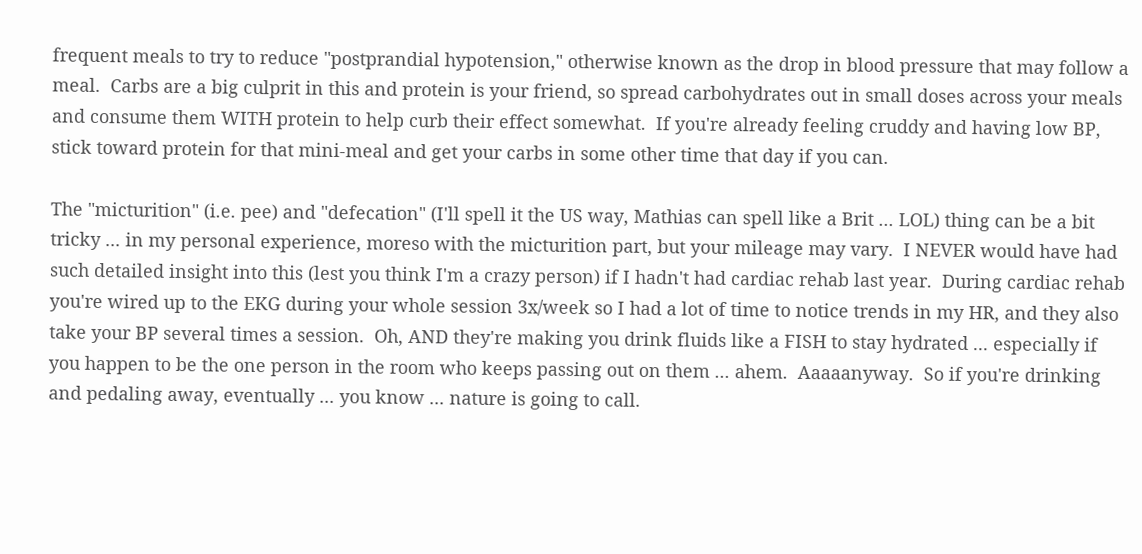frequent meals to try to reduce "postprandial hypotension," otherwise known as the drop in blood pressure that may follow a meal.  Carbs are a big culprit in this and protein is your friend, so spread carbohydrates out in small doses across your meals and consume them WITH protein to help curb their effect somewhat.  If you're already feeling cruddy and having low BP, stick toward protein for that mini-meal and get your carbs in some other time that day if you can.

The "micturition" (i.e. pee) and "defecation" (I'll spell it the US way, Mathias can spell like a Brit ... LOL) thing can be a bit tricky ... in my personal experience, moreso with the micturition part, but your mileage may vary.  I NEVER would have had such detailed insight into this (lest you think I'm a crazy person) if I hadn't had cardiac rehab last year.  During cardiac rehab you're wired up to the EKG during your whole session 3x/week so I had a lot of time to notice trends in my HR, and they also take your BP several times a session.  Oh, AND they're making you drink fluids like a FISH to stay hydrated ... especially if you happen to be the one person in the room who keeps passing out on them ... ahem.  Aaaaanyway.  So if you're drinking and pedaling away, eventually ... you know ... nature is going to call.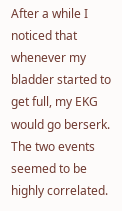After a while I noticed that whenever my bladder started to get full, my EKG would go berserk.  The two events seemed to be highly correlated.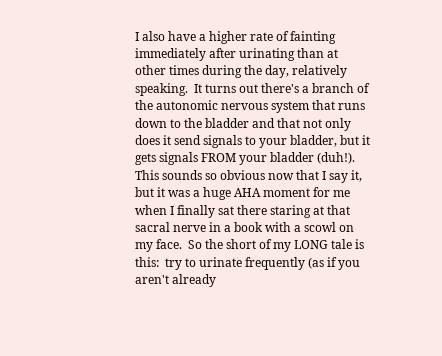I also have a higher rate of fainting immediately after urinating than at other times during the day, relatively speaking.  It turns out there's a branch of the autonomic nervous system that runs down to the bladder and that not only does it send signals to your bladder, but it gets signals FROM your bladder (duh!).  This sounds so obvious now that I say it, but it was a huge AHA moment for me when I finally sat there staring at that sacral nerve in a book with a scowl on my face.  So the short of my LONG tale is this:  try to urinate frequently (as if you aren't already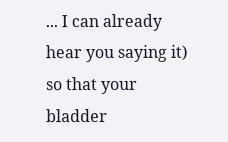... I can already hear you saying it) so that your bladder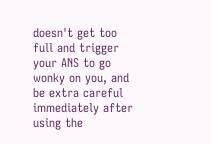doesn't get too full and trigger your ANS to go wonky on you, and be extra careful immediately after using the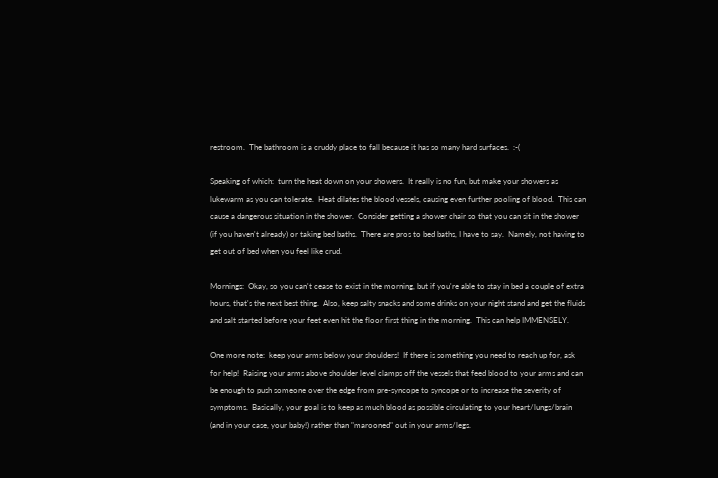restroom.  The bathroom is a cruddy place to fall because it has so many hard surfaces.  :-(

Speaking of which:  turn the heat down on your showers.  It really is no fun, but make your showers as lukewarm as you can tolerate.  Heat dilates the blood vessels, causing even further pooling of blood.  This can cause a dangerous situation in the shower.  Consider getting a shower chair so that you can sit in the shower (if you haven't already) or taking bed baths.  There are pros to bed baths, I have to say.  Namely, not having to get out of bed when you feel like crud.

Mornings:  Okay, so you can't cease to exist in the morning, but if you're able to stay in bed a couple of extra hours, that's the next best thing.  Also, keep salty snacks and some drinks on your night stand and get the fluids and salt started before your feet even hit the floor first thing in the morning.  This can help IMMENSELY.

One more note:  keep your arms below your shoulders!  If there is something you need to reach up for, ask for help!  Raising your arms above shoulder level clamps off the vessels that feed blood to your arms and can be enough to push someone over the edge from pre-syncope to syncope or to increase the severity of symptoms.  Basically, your goal is to keep as much blood as possible circulating to your heart/lungs/brain (and in your case, your baby!) rather than "marooned" out in your arms/legs.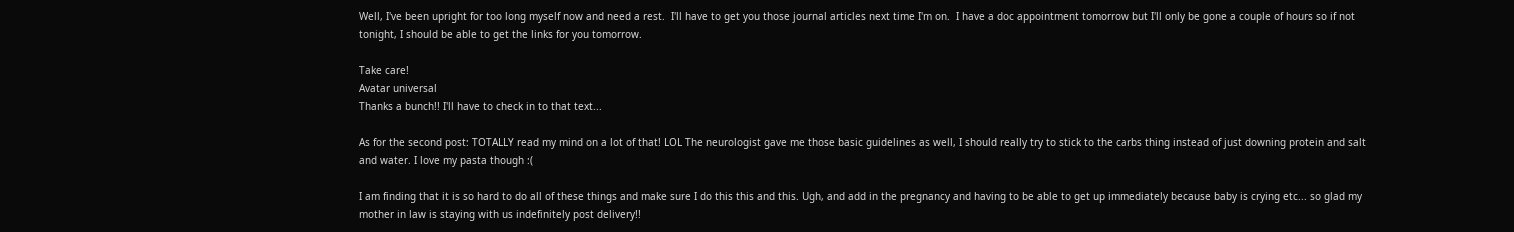Well, I've been upright for too long myself now and need a rest.  I'll have to get you those journal articles next time I'm on.  I have a doc appointment tomorrow but I'll only be gone a couple of hours so if not tonight, I should be able to get the links for you tomorrow.

Take care!
Avatar universal
Thanks a bunch!! I'll have to check in to that text...

As for the second post: TOTALLY read my mind on a lot of that! LOL The neurologist gave me those basic guidelines as well, I should really try to stick to the carbs thing instead of just downing protein and salt and water. I love my pasta though :(

I am finding that it is so hard to do all of these things and make sure I do this this and this. Ugh, and add in the pregnancy and having to be able to get up immediately because baby is crying etc... so glad my mother in law is staying with us indefinitely post delivery!!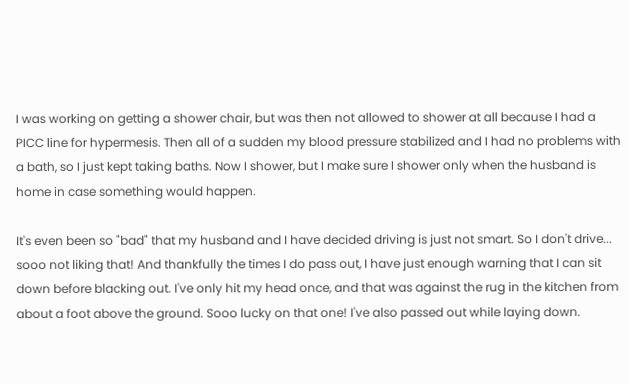I was working on getting a shower chair, but was then not allowed to shower at all because I had a PICC line for hypermesis. Then all of a sudden my blood pressure stabilized and I had no problems with a bath, so I just kept taking baths. Now I shower, but I make sure I shower only when the husband is home in case something would happen.

It's even been so "bad" that my husband and I have decided driving is just not smart. So I don't drive... sooo not liking that! And thankfully the times I do pass out, I have just enough warning that I can sit down before blacking out. I've only hit my head once, and that was against the rug in the kitchen from about a foot above the ground. Sooo lucky on that one! I've also passed out while laying down.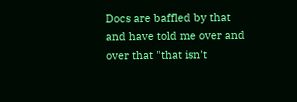Docs are baffled by that and have told me over and over that "that isn't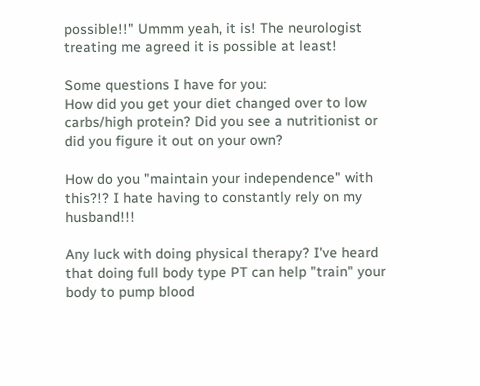possible!!" Ummm yeah, it is! The neurologist treating me agreed it is possible at least!

Some questions I have for you:
How did you get your diet changed over to low carbs/high protein? Did you see a nutritionist or did you figure it out on your own?

How do you "maintain your independence" with this?!? I hate having to constantly rely on my husband!!!

Any luck with doing physical therapy? I've heard that doing full body type PT can help "train" your body to pump blood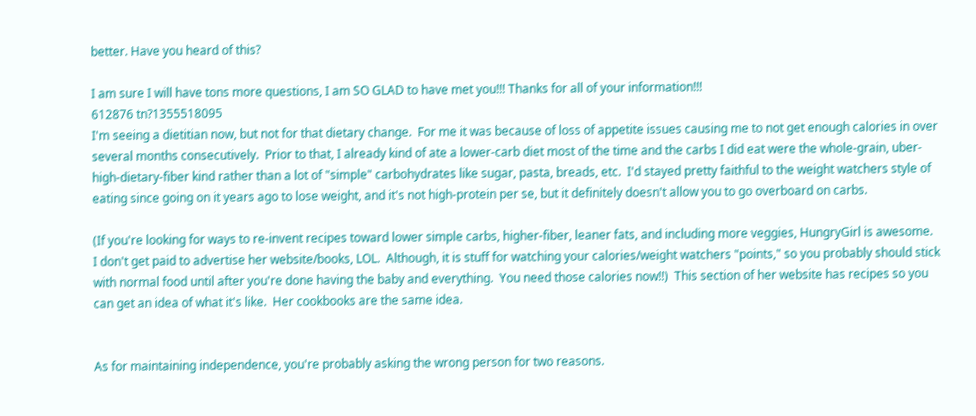better. Have you heard of this?

I am sure I will have tons more questions, I am SO GLAD to have met you!!! Thanks for all of your information!!!
612876 tn?1355518095
I'm seeing a dietitian now, but not for that dietary change.  For me it was because of loss of appetite issues causing me to not get enough calories in over several months consecutively.  Prior to that, I already kind of ate a lower-carb diet most of the time and the carbs I did eat were the whole-grain, uber-high-dietary-fiber kind rather than a lot of "simple" carbohydrates like sugar, pasta, breads, etc.  I'd stayed pretty faithful to the weight watchers style of eating since going on it years ago to lose weight, and it's not high-protein per se, but it definitely doesn't allow you to go overboard on carbs.

(If you're looking for ways to re-invent recipes toward lower simple carbs, higher-fiber, leaner fats, and including more veggies, HungryGirl is awesome.  I don't get paid to advertise her website/books, LOL.  Although, it is stuff for watching your calories/weight watchers "points," so you probably should stick with normal food until after you're done having the baby and everything.  You need those calories now!!)  This section of her website has recipes so you can get an idea of what it's like.  Her cookbooks are the same idea.


As for maintaining independence, you're probably asking the wrong person for two reasons.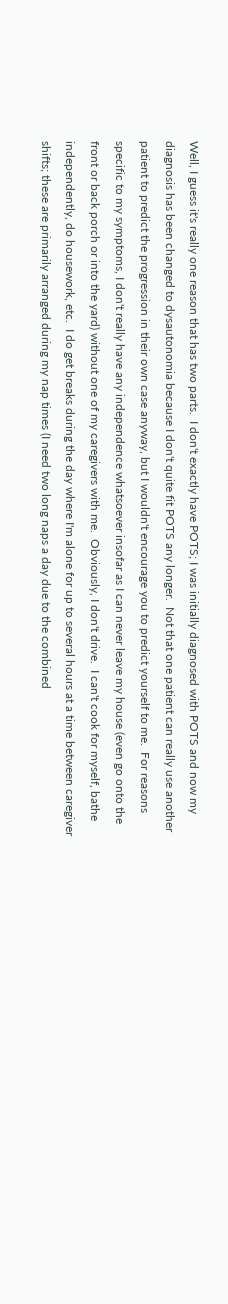Well, I guess it's really one reason that has two parts.  I don't exactly have POTS; I was initially diagnosed with POTS and now my diagnosis has been changed to dysautonomia because I don't quite fit POTS any longer.  Not that one patient can really use another patient to predict the progression in their own case anyway, but I wouldn't encourage you to predict yourself to me.  For reasons specific to my symptoms, I don't really have any independence whatsoever insofar as I can never leave my house (even go onto the front or back porch or into the yard) without one of my caregivers with me.  Obviously, I don't drive.  I can't cook for myself, bathe independently, do housework, etc.  I do get breaks during the day where I'm alone for up to several hours at a time between caregiver shifts; these are primarily arranged during my nap times (I need two long naps a day due to the combined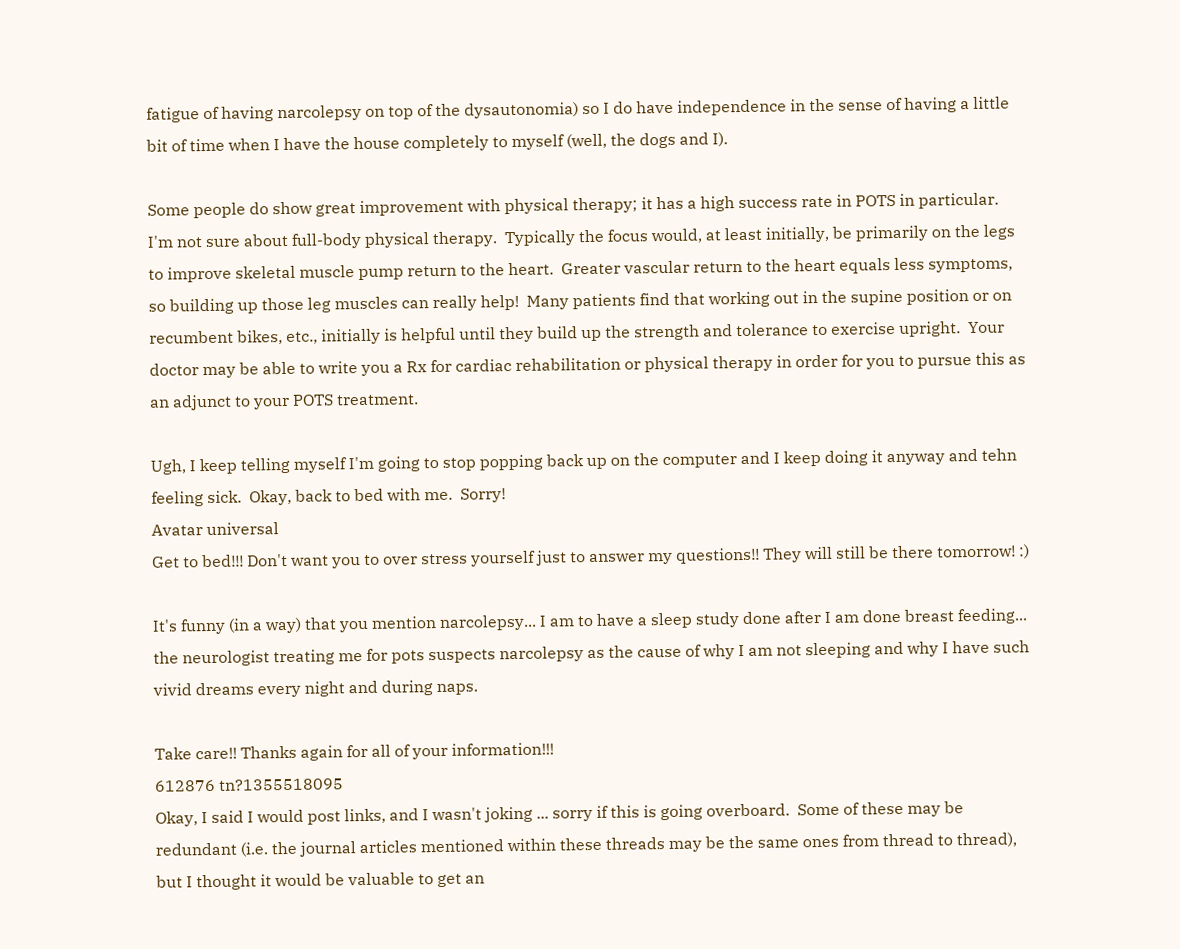fatigue of having narcolepsy on top of the dysautonomia) so I do have independence in the sense of having a little bit of time when I have the house completely to myself (well, the dogs and I).

Some people do show great improvement with physical therapy; it has a high success rate in POTS in particular.  I'm not sure about full-body physical therapy.  Typically the focus would, at least initially, be primarily on the legs to improve skeletal muscle pump return to the heart.  Greater vascular return to the heart equals less symptoms, so building up those leg muscles can really help!  Many patients find that working out in the supine position or on recumbent bikes, etc., initially is helpful until they build up the strength and tolerance to exercise upright.  Your doctor may be able to write you a Rx for cardiac rehabilitation or physical therapy in order for you to pursue this as an adjunct to your POTS treatment.

Ugh, I keep telling myself I'm going to stop popping back up on the computer and I keep doing it anyway and tehn feeling sick.  Okay, back to bed with me.  Sorry!
Avatar universal
Get to bed!!! Don't want you to over stress yourself just to answer my questions!! They will still be there tomorrow! :)

It's funny (in a way) that you mention narcolepsy... I am to have a sleep study done after I am done breast feeding... the neurologist treating me for pots suspects narcolepsy as the cause of why I am not sleeping and why I have such vivid dreams every night and during naps.

Take care!! Thanks again for all of your information!!!
612876 tn?1355518095
Okay, I said I would post links, and I wasn't joking ... sorry if this is going overboard.  Some of these may be redundant (i.e. the journal articles mentioned within these threads may be the same ones from thread to thread), but I thought it would be valuable to get an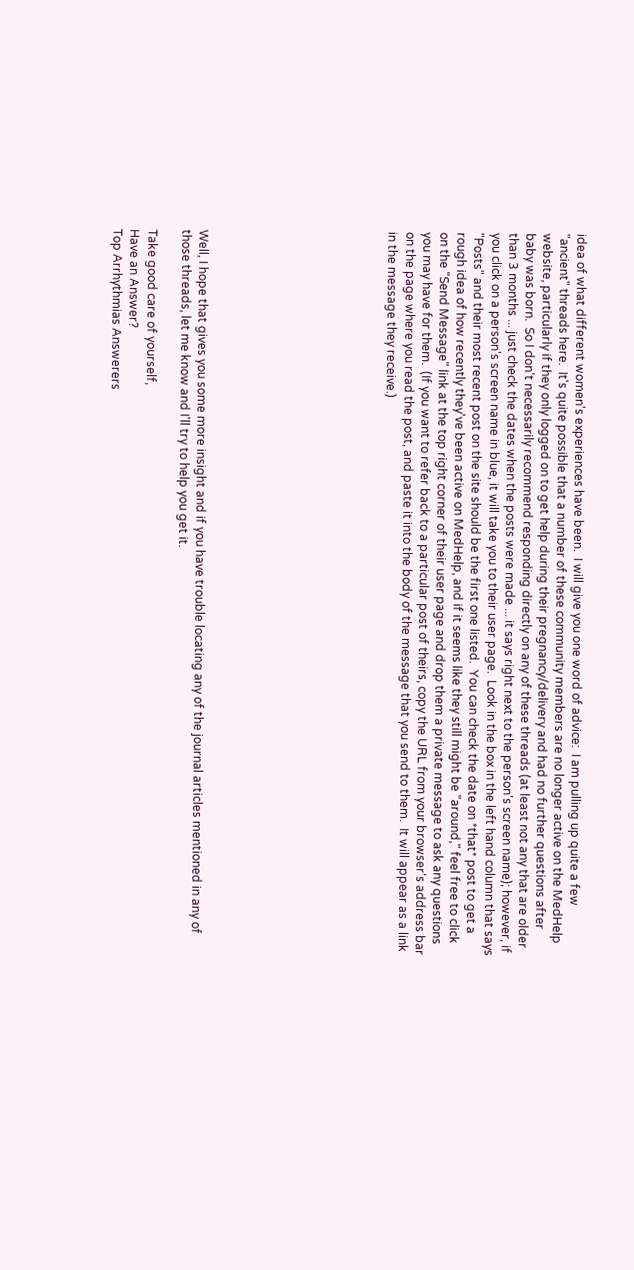idea of what different women's experiences have been.  I will give you one word of advice:  I am pulling up quite a few "ancient" threads here.  It's quite possible that a number of these community members are no longer active on the MedHelp website, particularly if they only logged on to get help during their pregnancy/delivery and had no further questions after baby was born.  So I don't necessarily recommend responding directly on any of these threads (at least not any that are older than 3 months ... just check the dates when the posts were made ... it says right next to the person's screen name); however, if you click on a person's screen name in blue, it will take you to their user page.  Look in the box in the left hand column that says "Posts" and their most recent post on the site should be the first one listed.  You can check the date on *that* post to get a rough idea of how recently they've been active on MedHelp, and if it seems like they still might be "around," feel free to click on the "Send Message" link at the top right corner of their user page and drop them a private message to ask any questions you may have for them.  (If you want to refer back to a particular post of theirs, copy the URL from your browser's address bar on the page where you read the post, and paste it into the body of the message that you send to them.  It will appear as a link in the message they receive.)










Well, I hope that gives you some more insight and if you have trouble locating any of the journal articles mentioned in any of those threads, let me know and I'll try to help you get it.

Take good care of yourself,
Have an Answer?
Top Arrhythmias Answerers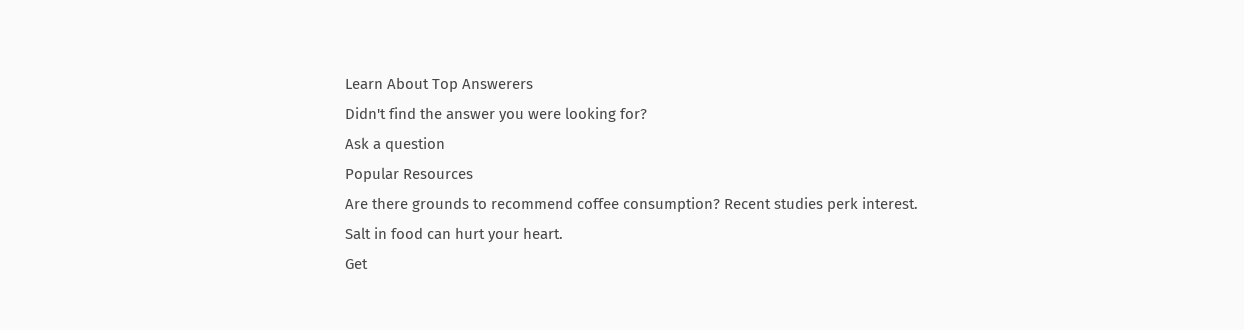Learn About Top Answerers
Didn't find the answer you were looking for?
Ask a question
Popular Resources
Are there grounds to recommend coffee consumption? Recent studies perk interest.
Salt in food can hurt your heart.
Get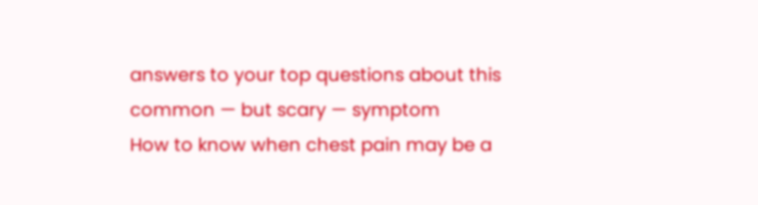answers to your top questions about this common — but scary — symptom
How to know when chest pain may be a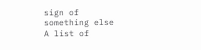sign of something else
A list of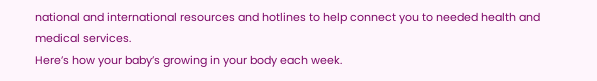national and international resources and hotlines to help connect you to needed health and medical services.
Here’s how your baby’s growing in your body each week.